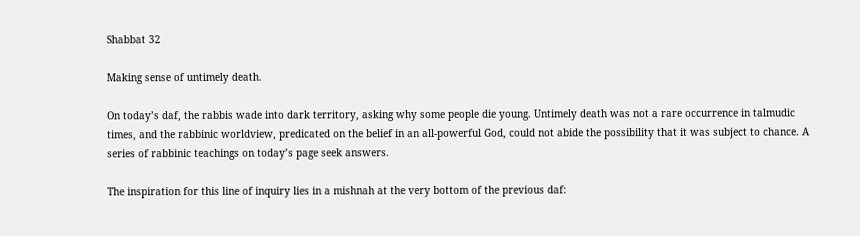Shabbat 32

Making sense of untimely death.

On today’s daf, the rabbis wade into dark territory, asking why some people die young. Untimely death was not a rare occurrence in talmudic times, and the rabbinic worldview, predicated on the belief in an all-powerful God, could not abide the possibility that it was subject to chance. A series of rabbinic teachings on today’s page seek answers.

The inspiration for this line of inquiry lies in a mishnah at the very bottom of the previous daf: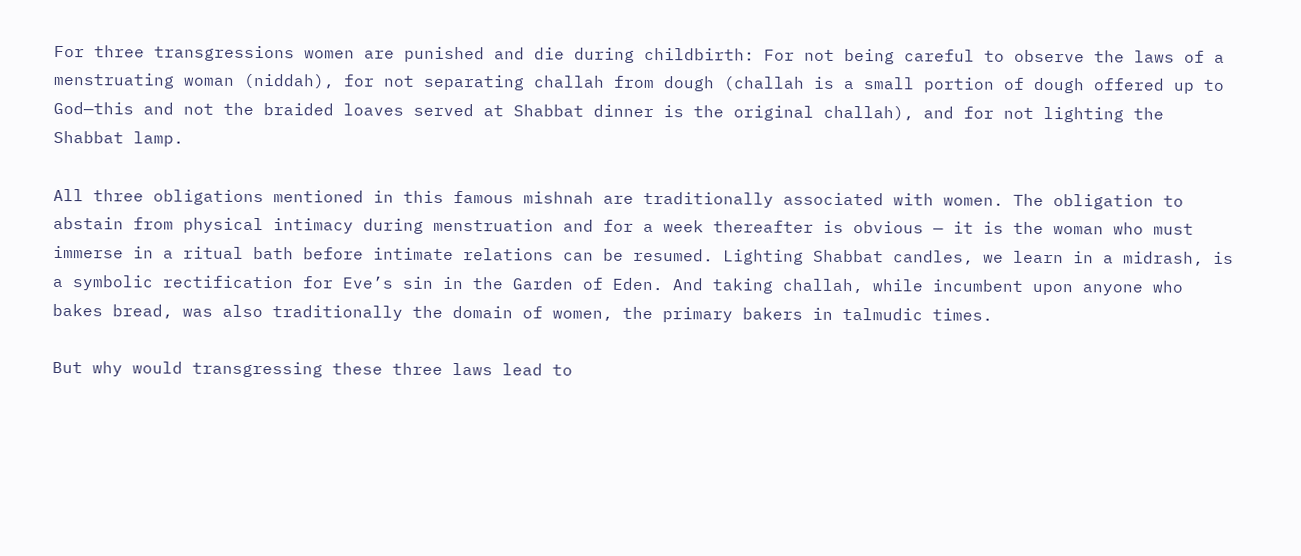For three transgressions women are punished and die during childbirth: For not being careful to observe the laws of a menstruating woman (niddah), for not separating challah from dough (challah is a small portion of dough offered up to God—this and not the braided loaves served at Shabbat dinner is the original challah), and for not lighting the Shabbat lamp.

All three obligations mentioned in this famous mishnah are traditionally associated with women. The obligation to abstain from physical intimacy during menstruation and for a week thereafter is obvious — it is the woman who must immerse in a ritual bath before intimate relations can be resumed. Lighting Shabbat candles, we learn in a midrash, is a symbolic rectification for Eve’s sin in the Garden of Eden. And taking challah, while incumbent upon anyone who bakes bread, was also traditionally the domain of women, the primary bakers in talmudic times.

But why would transgressing these three laws lead to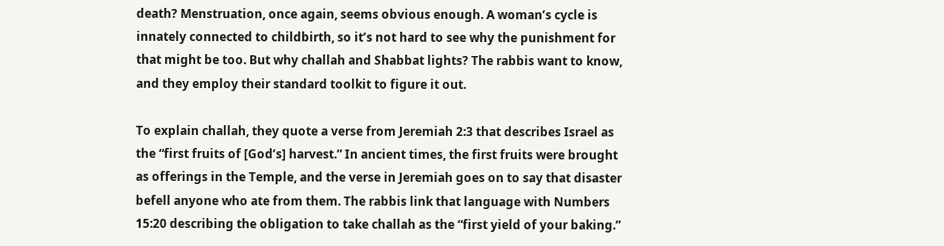death? Menstruation, once again, seems obvious enough. A woman’s cycle is innately connected to childbirth, so it’s not hard to see why the punishment for that might be too. But why challah and Shabbat lights? The rabbis want to know, and they employ their standard toolkit to figure it out.

To explain challah, they quote a verse from Jeremiah 2:3 that describes Israel as the “first fruits of [God’s] harvest.” In ancient times, the first fruits were brought as offerings in the Temple, and the verse in Jeremiah goes on to say that disaster befell anyone who ate from them. The rabbis link that language with Numbers 15:20 describing the obligation to take challah as the “first yield of your baking.”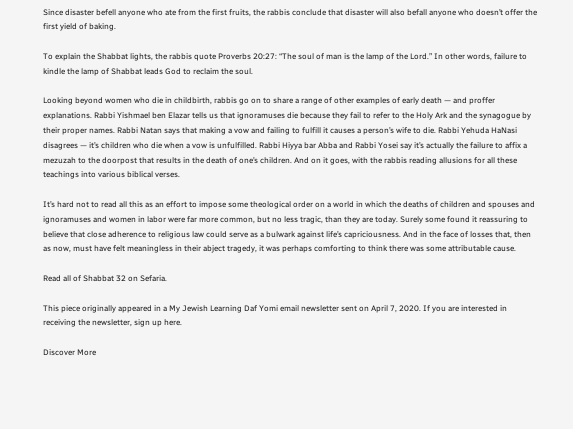Since disaster befell anyone who ate from the first fruits, the rabbis conclude that disaster will also befall anyone who doesn’t offer the first yield of baking.

To explain the Shabbat lights, the rabbis quote Proverbs 20:27: “The soul of man is the lamp of the Lord.” In other words, failure to kindle the lamp of Shabbat leads God to reclaim the soul.

Looking beyond women who die in childbirth, rabbis go on to share a range of other examples of early death — and proffer explanations. Rabbi Yishmael ben Elazar tells us that ignoramuses die because they fail to refer to the Holy Ark and the synagogue by their proper names. Rabbi Natan says that making a vow and failing to fulfill it causes a person’s wife to die. Rabbi Yehuda HaNasi disagrees — it’s children who die when a vow is unfulfilled. Rabbi Hiyya bar Abba and Rabbi Yosei say it’s actually the failure to affix a mezuzah to the doorpost that results in the death of one’s children. And on it goes, with the rabbis reading allusions for all these teachings into various biblical verses.

It’s hard not to read all this as an effort to impose some theological order on a world in which the deaths of children and spouses and ignoramuses and women in labor were far more common, but no less tragic, than they are today. Surely some found it reassuring to believe that close adherence to religious law could serve as a bulwark against life’s capriciousness. And in the face of losses that, then as now, must have felt meaningless in their abject tragedy, it was perhaps comforting to think there was some attributable cause.

Read all of Shabbat 32 on Sefaria.

This piece originally appeared in a My Jewish Learning Daf Yomi email newsletter sent on April 7, 2020. If you are interested in receiving the newsletter, sign up here.

Discover More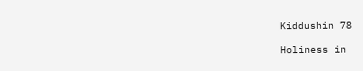Kiddushin 78

Holiness in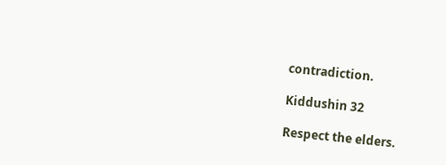contradiction.

Kiddushin 32

Respect the elders.